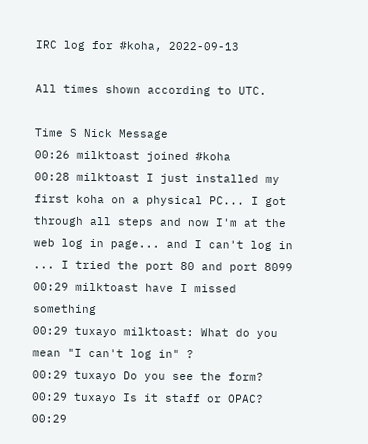IRC log for #koha, 2022-09-13

All times shown according to UTC.

Time S Nick Message
00:26 milktoast joined #koha
00:28 milktoast I just installed my first koha on a physical PC... I got through all steps and now I'm at the web log in page... and I can't log in ... I tried the port 80 and port 8099
00:29 milktoast have I missed something
00:29 tuxayo milktoast: What do you mean "I can't log in" ?
00:29 tuxayo Do you see the form?
00:29 tuxayo Is it staff or OPAC?
00:29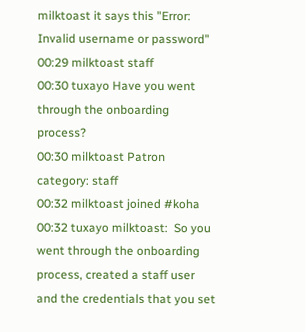milktoast it says this "Error: Invalid username or password"
00:29 milktoast staff
00:30 tuxayo Have you went through the onboarding process?
00:30 milktoast Patron category: staff
00:32 milktoast joined #koha
00:32 tuxayo milktoast:  So you went through the onboarding process, created a staff user and the credentials that you set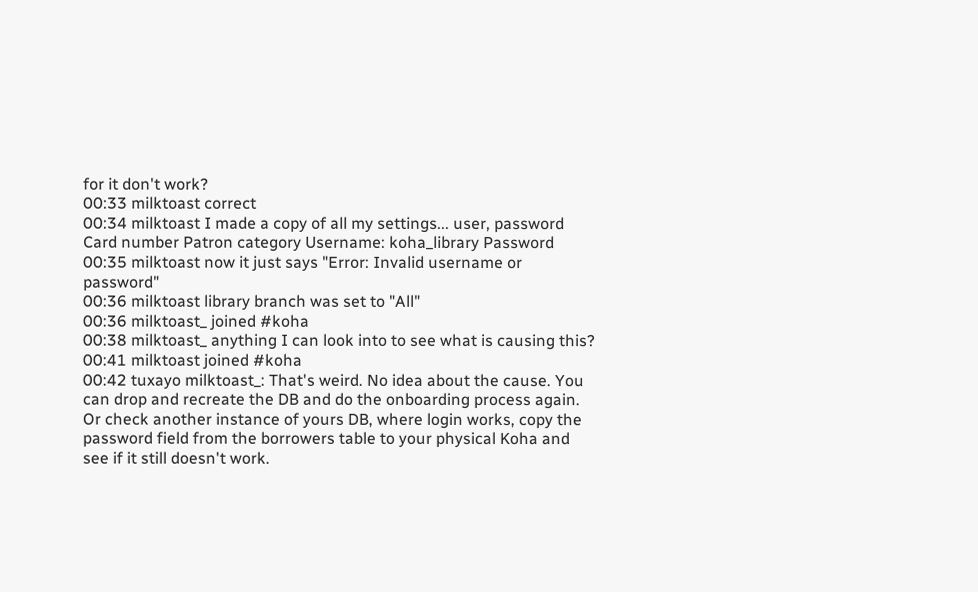for it don't work?
00:33 milktoast correct
00:34 milktoast I made a copy of all my settings... user, password Card number Patron category Username: koha_library Password
00:35 milktoast now it just says "Error: Invalid username or password"
00:36 milktoast library branch was set to "All"
00:36 milktoast_ joined #koha
00:38 milktoast_ anything I can look into to see what is causing this?
00:41 milktoast joined #koha
00:42 tuxayo milktoast_: That's weird. No idea about the cause. You can drop and recreate the DB and do the onboarding process again. Or check another instance of yours DB, where login works, copy the password field from the borrowers table to your physical Koha and see if it still doesn't work.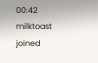00:42 milktoast joined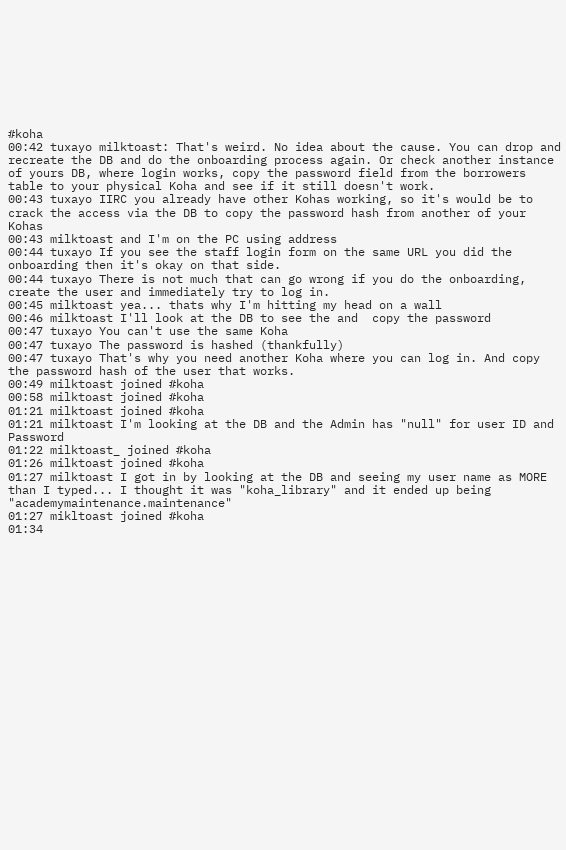#koha
00:42 tuxayo milktoast: That's weird. No idea about the cause. You can drop and recreate the DB and do the onboarding process again. Or check another instance of yours DB, where login works, copy the password field from the borrowers table to your physical Koha and see if it still doesn't work.
00:43 tuxayo IIRC you already have other Kohas working, so it's would be to crack the access via the DB to copy the password hash from another of your Kohas
00:43 milktoast and I'm on the PC using address
00:44 tuxayo If you see the staff login form on the same URL you did the onboarding then it's okay on that side.
00:44 tuxayo There is not much that can go wrong if you do the onboarding, create the user and immediately try to log in.
00:45 milktoast yea... thats why I'm hitting my head on a wall
00:46 milktoast I'll look at the DB to see the and  copy the password
00:47 tuxayo You can't use the same Koha
00:47 tuxayo The password is hashed (thankfully)
00:47 tuxayo That's why you need another Koha where you can log in. And copy the password hash of the user that works.
00:49 milktoast joined #koha
00:58 milktoast joined #koha
01:21 milktoast joined #koha
01:21 milktoast I'm looking at the DB and the Admin has "null" for user ID and Password
01:22 milktoast_ joined #koha
01:26 milktoast joined #koha
01:27 milktoast I got in by looking at the DB and seeing my user name as MORE than I typed... I thought it was "koha_library" and it ended up being "academymaintenance.maintenance"
01:27 mikltoast joined #koha
01:34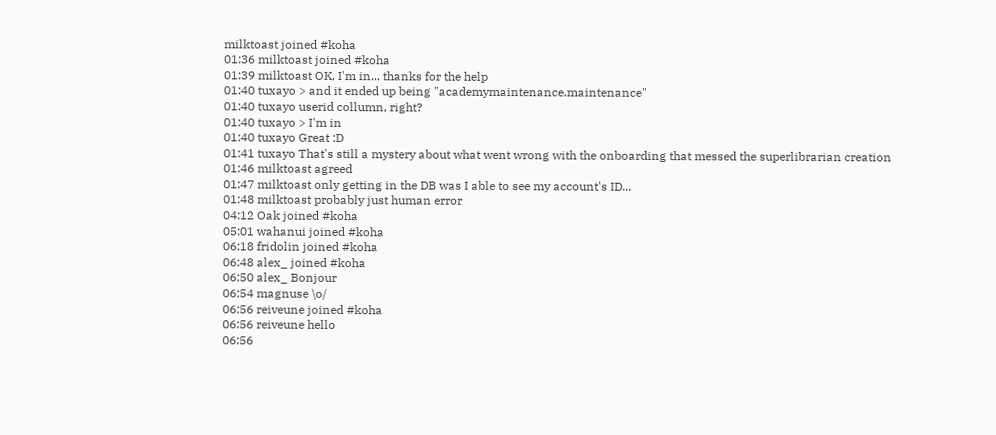milktoast joined #koha
01:36 milktoast joined #koha
01:39 milktoast OK, I'm in... thanks for the help
01:40 tuxayo > and it ended up being "academymaintenance.maintenance"
01:40 tuxayo userid collumn, right?
01:40 tuxayo > I'm in
01:40 tuxayo Great :D
01:41 tuxayo That's still a mystery about what went wrong with the onboarding that messed the superlibrarian creation
01:46 milktoast agreed
01:47 milktoast only getting in the DB was I able to see my account's ID...
01:48 milktoast probably just human error
04:12 Oak joined #koha
05:01 wahanui joined #koha
06:18 fridolin joined #koha
06:48 alex_ joined #koha
06:50 alex_ Bonjour
06:54 magnuse \o/
06:56 reiveune joined #koha
06:56 reiveune hello
06:56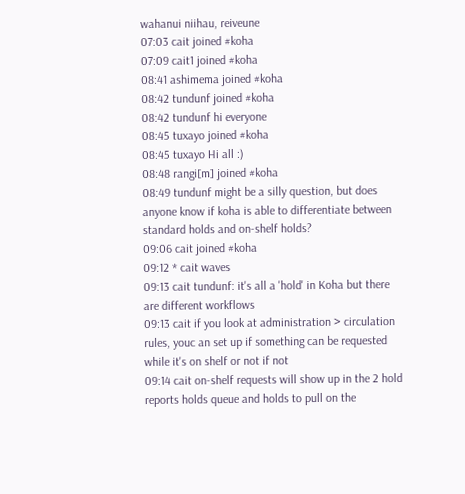wahanui niihau, reiveune
07:03 cait joined #koha
07:09 cait1 joined #koha
08:41 ashimema joined #koha
08:42 tundunf joined #koha
08:42 tundunf hi everyone
08:45 tuxayo joined #koha
08:45 tuxayo Hi all :)
08:48 rangi[m] joined #koha
08:49 tundunf might be a silly question, but does anyone know if koha is able to differentiate between standard holds and on-shelf holds?
09:06 cait joined #koha
09:12 * cait waves
09:13 cait tundunf: it's all a 'hold' in Koha but there are different workflows
09:13 cait if you look at administration > circulation rules, youc an set up if something can be requested while it's on shelf or not if not
09:14 cait on-shelf requests will show up in the 2 hold reports holds queue and holds to pull on the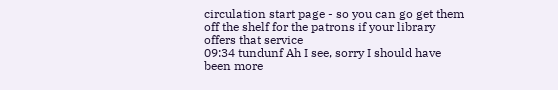circulation start page - so you can go get them off the shelf for the patrons if your library offers that service
09:34 tundunf Ah I see, sorry I should have been more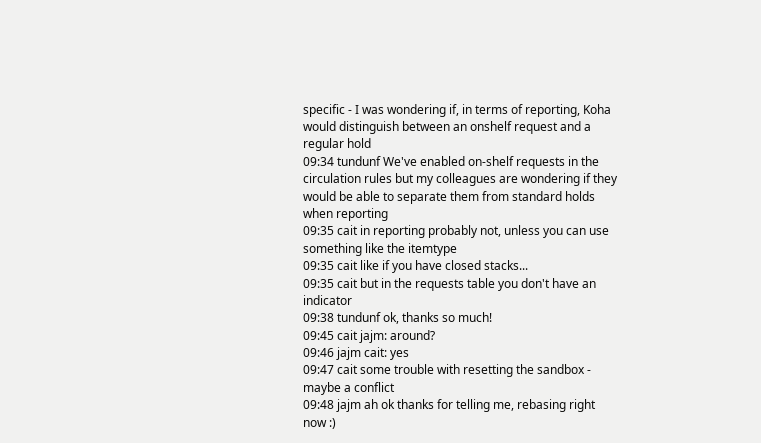specific - I was wondering if, in terms of reporting, Koha would distinguish between an onshelf request and a regular hold
09:34 tundunf We've enabled on-shelf requests in the circulation rules but my colleagues are wondering if they would be able to separate them from standard holds when reporting
09:35 cait in reporting probably not, unless you can use something like the itemtype
09:35 cait like if you have closed stacks...
09:35 cait but in the requests table you don't have an indicator
09:38 tundunf ok, thanks so much!
09:45 cait jajm: around?
09:46 jajm cait: yes
09:47 cait some trouble with resetting the sandbox - maybe a conflict
09:48 jajm ah ok thanks for telling me, rebasing right now :)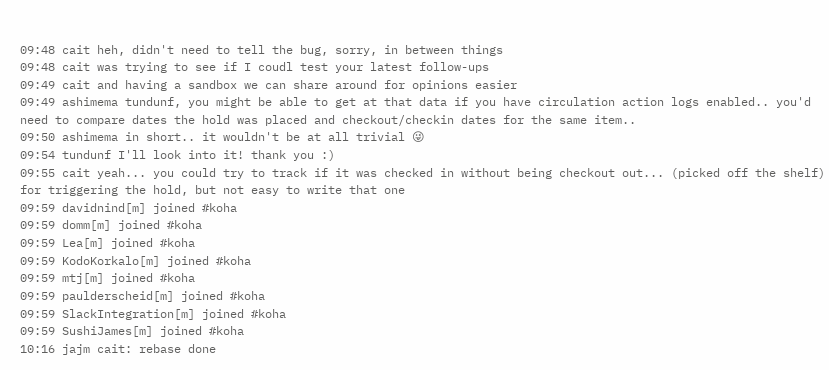09:48 cait heh, didn't need to tell the bug, sorry, in between things
09:48 cait was trying to see if I coudl test your latest follow-ups
09:49 cait and having a sandbox we can share around for opinions easier
09:49 ashimema tundunf, you might be able to get at that data if you have circulation action logs enabled.. you'd need to compare dates the hold was placed and checkout/checkin dates for the same item..
09:50 ashimema in short.. it wouldn't be at all trivial 😜
09:54 tundunf I'll look into it! thank you :)
09:55 cait yeah... you could try to track if it was checked in without being checkout out... (picked off the shelf) for triggering the hold, but not easy to write that one
09:59 davidnind[m] joined #koha
09:59 domm[m] joined #koha
09:59 Lea[m] joined #koha
09:59 KodoKorkalo[m] joined #koha
09:59 mtj[m] joined #koha
09:59 paulderscheid[m] joined #koha
09:59 SlackIntegration[m] joined #koha
09:59 SushiJames[m] joined #koha
10:16 jajm cait: rebase done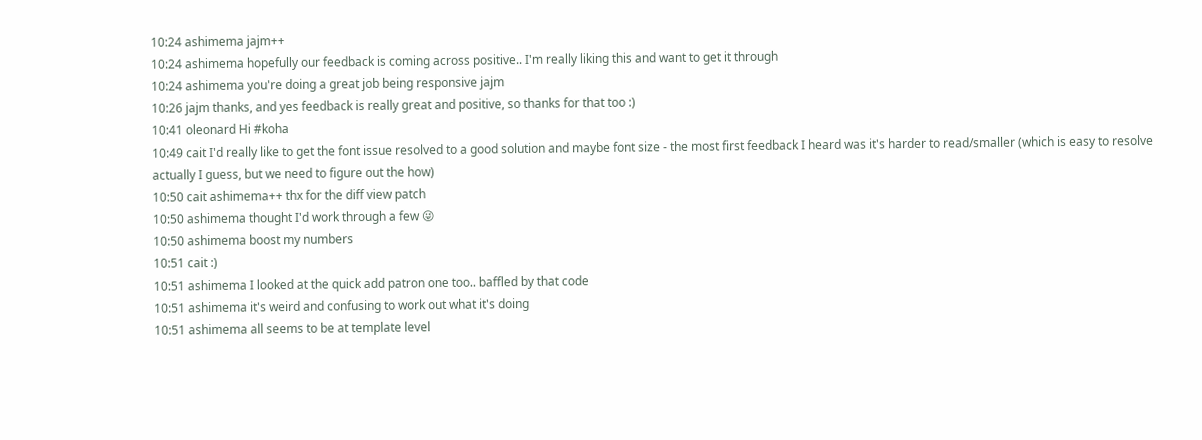10:24 ashimema jajm++
10:24 ashimema hopefully our feedback is coming across positive.. I'm really liking this and want to get it through
10:24 ashimema you're doing a great job being responsive jajm
10:26 jajm thanks, and yes feedback is really great and positive, so thanks for that too :)
10:41 oleonard Hi #koha
10:49 cait I'd really like to get the font issue resolved to a good solution and maybe font size - the most first feedback I heard was it's harder to read/smaller (which is easy to resolve actually I guess, but we need to figure out the how)
10:50 cait ashimema++ thx for the diff view patch
10:50 ashimema thought I'd work through a few 😜
10:50 ashimema boost my numbers
10:51 cait :)
10:51 ashimema I looked at the quick add patron one too.. baffled by that code
10:51 ashimema it's weird and confusing to work out what it's doing
10:51 ashimema all seems to be at template level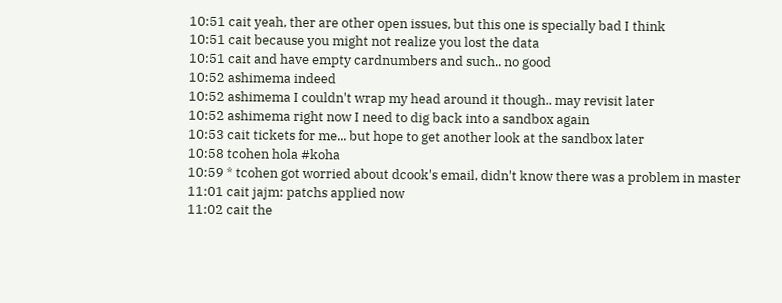10:51 cait yeah, ther are other open issues, but this one is specially bad I think
10:51 cait because you might not realize you lost the data
10:51 cait and have empty cardnumbers and such.. no good
10:52 ashimema indeed
10:52 ashimema I couldn't wrap my head around it though.. may revisit later
10:52 ashimema right now I need to dig back into a sandbox again
10:53 cait tickets for me... but hope to get another look at the sandbox later
10:58 tcohen hola #koha
10:59 * tcohen got worried about dcook's email, didn't know there was a problem in master
11:01 cait jajm: patchs applied now
11:02 cait the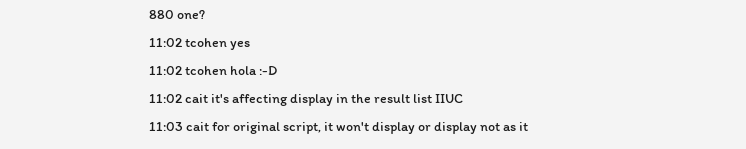880 one?
11:02 tcohen yes
11:02 tcohen hola :-D
11:02 cait it's affecting display in the result list IIUC
11:03 cait for original script, it won't display or display not as it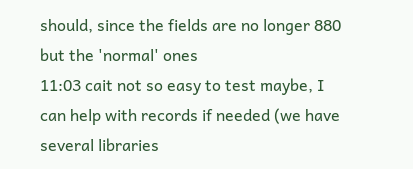should, since the fields are no longer 880 but the 'normal' ones
11:03 cait not so easy to test maybe, I can help with records if needed (we have several libraries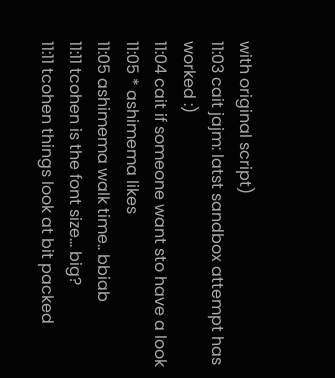with original script)
11:03 cait jajm: latst sandbox attempt has worked :)
11:04 cait if someone want sto have a look
11:05 * ashimema likes
11:05 ashimema walk time.. bbiab
11:11 tcohen is the font size... big?
11:11 tcohen things look at bit packed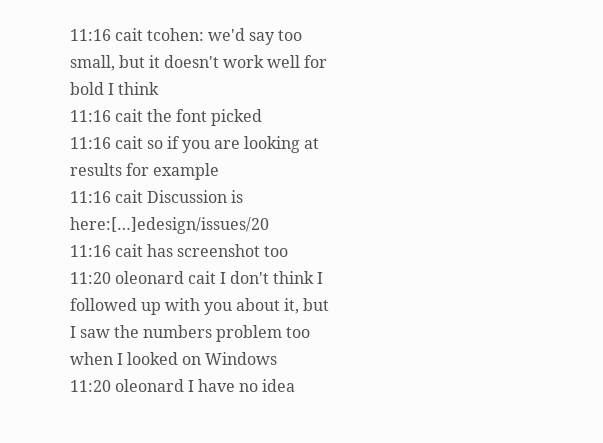11:16 cait tcohen: we'd say too small, but it doesn't work well for bold I think
11:16 cait the font picked
11:16 cait so if you are looking at results for example
11:16 cait Discussion is here:[…]edesign/issues/20
11:16 cait has screenshot too
11:20 oleonard cait I don't think I followed up with you about it, but I saw the numbers problem too when I looked on Windows
11:20 oleonard I have no idea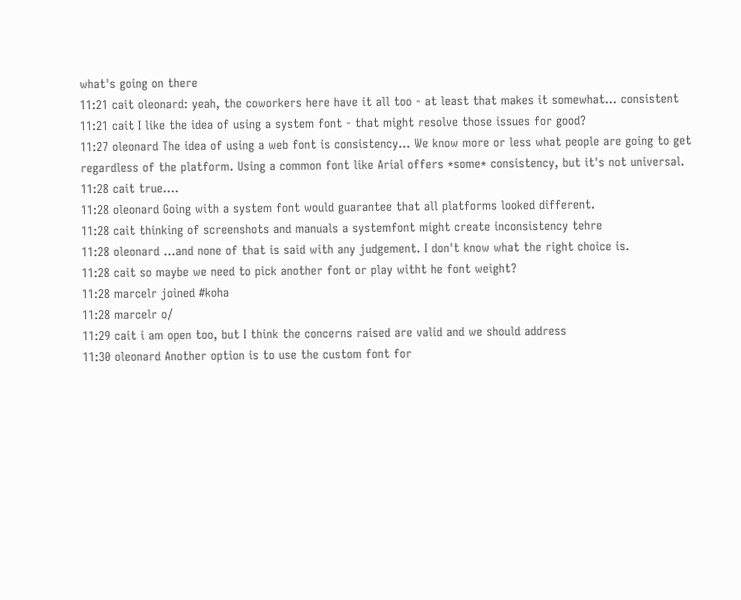what's going on there
11:21 cait oleonard: yeah, the coworkers here have it all too - at least that makes it somewhat... consistent
11:21 cait I like the idea of using a system font - that might resolve those issues for good?
11:27 oleonard The idea of using a web font is consistency... We know more or less what people are going to get regardless of the platform. Using a common font like Arial offers *some* consistency, but it's not universal.
11:28 cait true....
11:28 oleonard Going with a system font would guarantee that all platforms looked different.
11:28 cait thinking of screenshots and manuals a systemfont might create inconsistency tehre
11:28 oleonard ...and none of that is said with any judgement. I don't know what the right choice is.
11:28 cait so maybe we need to pick another font or play witht he font weight?
11:28 marcelr joined #koha
11:28 marcelr o/
11:29 cait i am open too, but I think the concerns raised are valid and we should address
11:30 oleonard Another option is to use the custom font for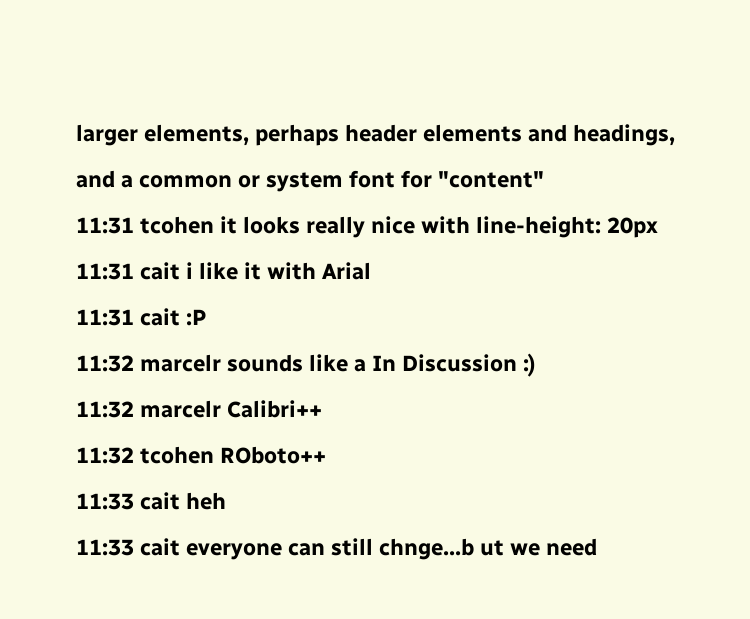larger elements, perhaps header elements and headings, and a common or system font for "content"
11:31 tcohen it looks really nice with line-height: 20px
11:31 cait i like it with Arial
11:31 cait :P
11:32 marcelr sounds like a In Discussion :)
11:32 marcelr Calibri++
11:32 tcohen ROboto++
11:33 cait heh
11:33 cait everyone can still chnge...b ut we need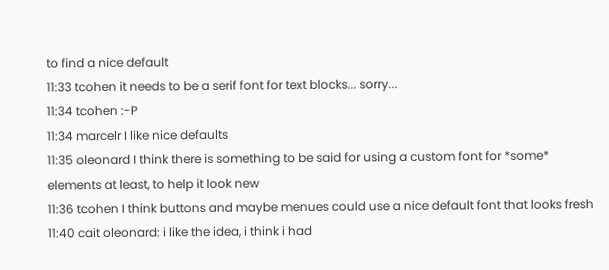to find a nice default
11:33 tcohen it needs to be a serif font for text blocks... sorry...
11:34 tcohen :-P
11:34 marcelr I like nice defaults
11:35 oleonard I think there is something to be said for using a custom font for *some* elements at least, to help it look new
11:36 tcohen I think buttons and maybe menues could use a nice default font that looks fresh
11:40 cait oleonard: i like the idea, i think i had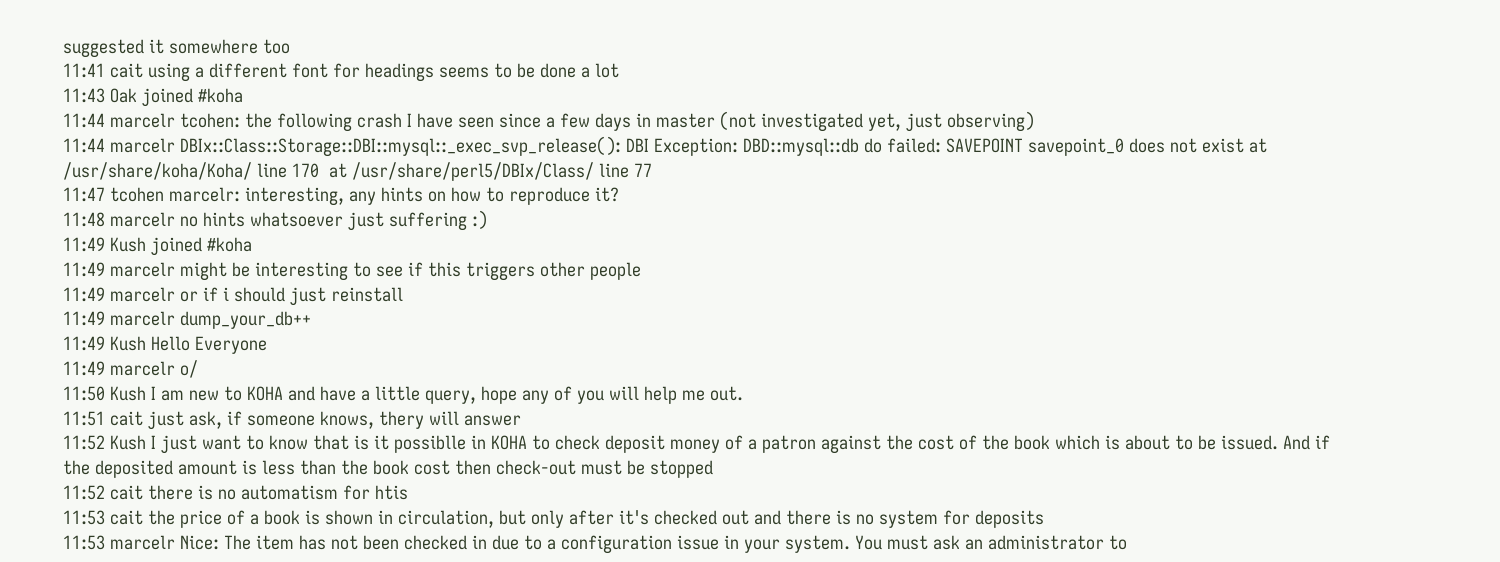suggested it somewhere too
11:41 cait using a different font for headings seems to be done a lot
11:43 Oak joined #koha
11:44 marcelr tcohen: the following crash I have seen since a few days in master (not investigated yet, just observing)
11:44 marcelr DBIx::Class::Storage::DBI::mysql::_exec_svp_release(): DBI Exception: DBD::mysql::db do failed: SAVEPOINT savepoint_0 does not exist at /usr/share/koha/Koha/ line 170  at /usr/share/perl5/DBIx/Class/ line 77
11:47 tcohen marcelr: interesting, any hints on how to reproduce it?
11:48 marcelr no hints whatsoever just suffering :)
11:49 Kush joined #koha
11:49 marcelr might be interesting to see if this triggers other people
11:49 marcelr or if i should just reinstall
11:49 marcelr dump_your_db++
11:49 Kush Hello Everyone
11:49 marcelr o/
11:50 Kush I am new to KOHA and have a little query, hope any of you will help me out.
11:51 cait just ask, if someone knows, thery will answer
11:52 Kush I just want to know that is it possiblle in KOHA to check deposit money of a patron against the cost of the book which is about to be issued. And if the deposited amount is less than the book cost then check-out must be stopped
11:52 cait there is no automatism for htis
11:53 cait the price of a book is shown in circulation, but only after it's checked out and there is no system for deposits
11:53 marcelr Nice: The item has not been checked in due to a configuration issue in your system. You must ask an administrator to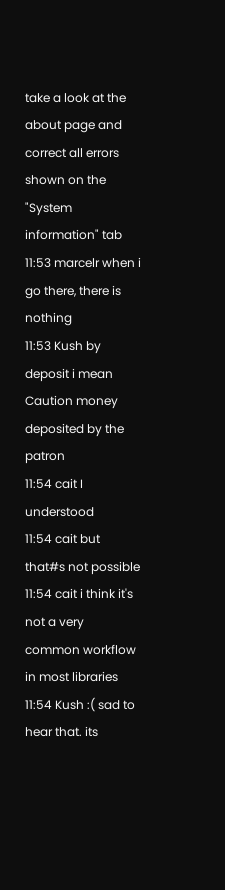take a look at the about page and correct all errors shown on the "System information" tab
11:53 marcelr when i go there, there is nothing
11:53 Kush by deposit i mean Caution money deposited by the patron
11:54 cait I understood
11:54 cait but that#s not possible
11:54 cait i think it's not a very common workflow in most libraries
11:54 Kush :( sad to hear that. its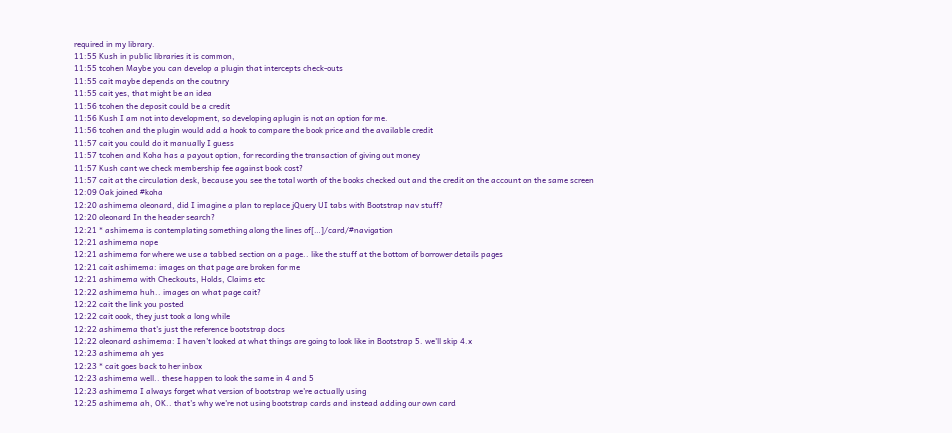required in my library.
11:55 Kush in public libraries it is common,
11:55 tcohen Maybe you can develop a plugin that intercepts check-outs
11:55 cait maybe depends on the coutnry
11:55 cait yes, that might be an idea
11:56 tcohen the deposit could be a credit
11:56 Kush I am not into development, so developing aplugin is not an option for me.
11:56 tcohen and the plugin would add a hook to compare the book price and the available credit
11:57 cait you could do it manually I guess
11:57 tcohen and Koha has a payout option, for recording the transaction of giving out money
11:57 Kush cant we check membership fee against book cost?
11:57 cait at the circulation desk, because you see the total worth of the books checked out and the credit on the account on the same screen
12:09 Oak joined #koha
12:20 ashimema oleonard, did I imagine a plan to replace jQuery UI tabs with Bootstrap nav stuff?
12:20 oleonard In the header search?
12:21 * ashimema is contemplating something along the lines of[…]/card/#navigation
12:21 ashimema nope
12:21 ashimema for where we use a tabbed section on a page.. like the stuff at the bottom of borrower details pages
12:21 cait ashimema: images on that page are broken for me
12:21 ashimema with Checkouts, Holds, Claims etc
12:22 ashimema huh.. images on what page cait?
12:22 cait the link you posted
12:22 cait oook, they just took a long while
12:22 ashimema that's just the reference bootstrap docs
12:22 oleonard ashimema: I haven't looked at what things are going to look like in Bootstrap 5. we'll skip 4.x
12:23 ashimema ah yes
12:23 * cait goes back to her inbox
12:23 ashimema well.. these happen to look the same in 4 and 5
12:23 ashimema I always forget what version of bootstrap we're actually using
12:25 ashimema ah, OK.. that's why we're not using bootstrap cards and instead adding our own card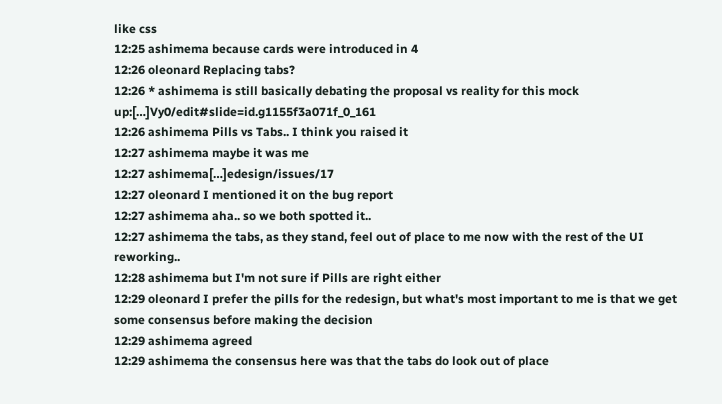like css
12:25 ashimema because cards were introduced in 4
12:26 oleonard Replacing tabs?
12:26 * ashimema is still basically debating the proposal vs reality for this mock up:[…]Vy0/edit#slide=id.g1155f3a071f_0_161
12:26 ashimema Pills vs Tabs.. I think you raised it
12:27 ashimema maybe it was me
12:27 ashimema[…]edesign/issues/17
12:27 oleonard I mentioned it on the bug report
12:27 ashimema aha.. so we both spotted it..
12:27 ashimema the tabs, as they stand, feel out of place to me now with the rest of the UI reworking..
12:28 ashimema but I'm not sure if Pills are right either
12:29 oleonard I prefer the pills for the redesign, but what's most important to me is that we get some consensus before making the decision
12:29 ashimema agreed
12:29 ashimema the consensus here was that the tabs do look out of place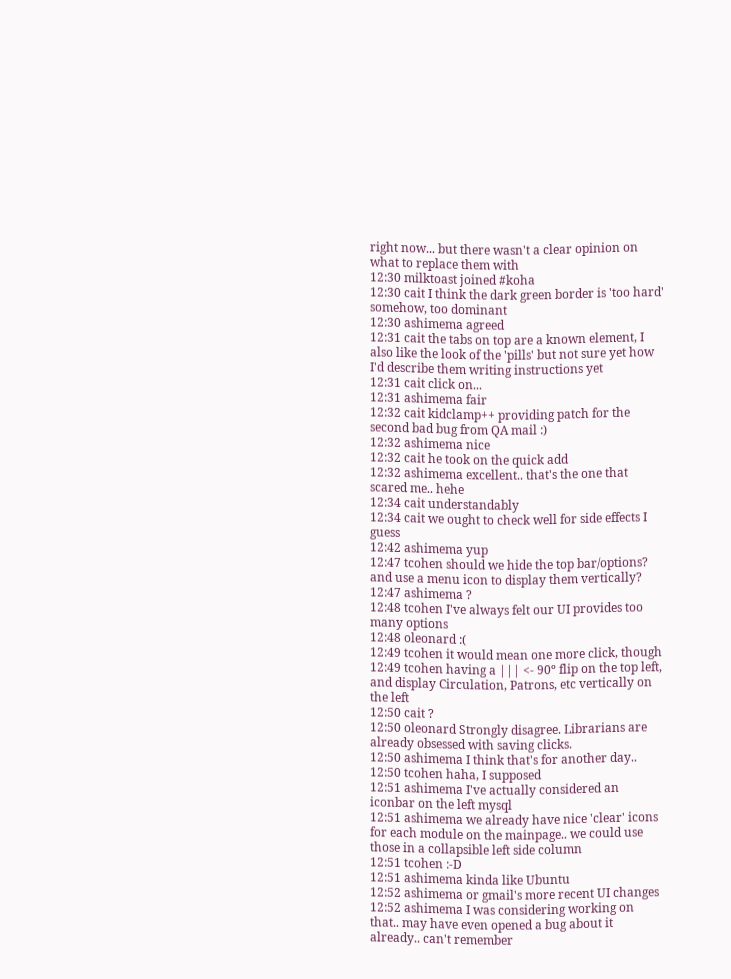right now... but there wasn't a clear opinion on what to replace them with
12:30 milktoast joined #koha
12:30 cait I think the dark green border is 'too hard' somehow, too dominant
12:30 ashimema agreed
12:31 cait the tabs on top are a known element, I also like the look of the 'pills' but not sure yet how I'd describe them writing instructions yet
12:31 cait click on...
12:31 ashimema fair
12:32 cait kidclamp++ providing patch for the second bad bug from QA mail :)
12:32 ashimema nice
12:32 cait he took on the quick add
12:32 ashimema excellent.. that's the one that scared me.. hehe
12:34 cait understandably
12:34 cait we ought to check well for side effects I guess
12:42 ashimema yup
12:47 tcohen should we hide the top bar/options? and use a menu icon to display them vertically?
12:47 ashimema ?
12:48 tcohen I've always felt our UI provides too many options
12:48 oleonard :(
12:49 tcohen it would mean one more click, though
12:49 tcohen having a ||| <- 90º flip on the top left, and display Circulation, Patrons, etc vertically on the left
12:50 cait ?
12:50 oleonard Strongly disagree. Librarians are already obsessed with saving clicks.
12:50 ashimema I think that's for another day..
12:50 tcohen haha, I supposed
12:51 ashimema I've actually considered an iconbar on the left mysql
12:51 ashimema we already have nice 'clear' icons for each module on the mainpage.. we could use those in a collapsible left side column
12:51 tcohen :-D
12:51 ashimema kinda like Ubuntu
12:52 ashimema or gmail's more recent UI changes
12:52 ashimema I was considering working on that.. may have even opened a bug about it already.. can't remember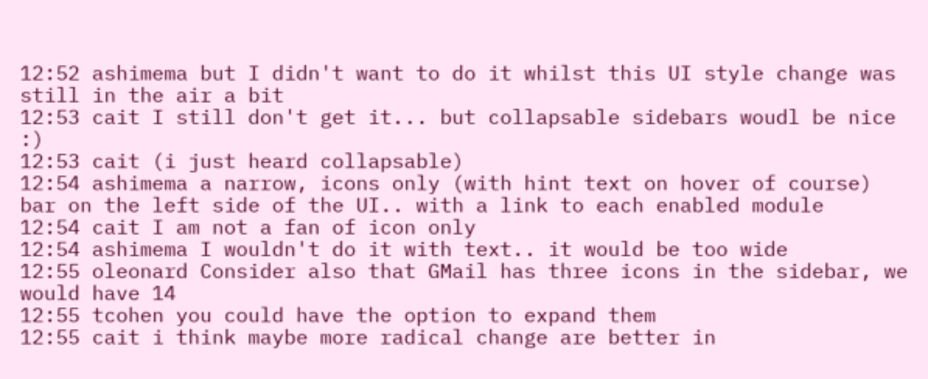12:52 ashimema but I didn't want to do it whilst this UI style change was still in the air a bit
12:53 cait I still don't get it... but collapsable sidebars woudl be nice :)
12:53 cait (i just heard collapsable)
12:54 ashimema a narrow, icons only (with hint text on hover of course) bar on the left side of the UI.. with a link to each enabled module
12:54 cait I am not a fan of icon only
12:54 ashimema I wouldn't do it with text.. it would be too wide
12:55 oleonard Consider also that GMail has three icons in the sidebar, we would have 14
12:55 tcohen you could have the option to expand them
12:55 cait i think maybe more radical change are better in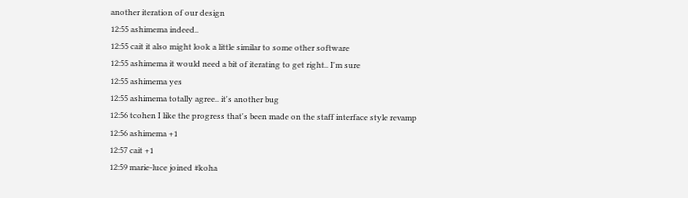another iteration of our design
12:55 ashimema indeed..
12:55 cait it also might look a little similar to some other software
12:55 ashimema it would need a bit of iterating to get right.. I'm sure
12:55 ashimema yes
12:55 ashimema totally agree.. it's another bug
12:56 tcohen I like the progress that's been made on the staff interface style revamp
12:56 ashimema +1
12:57 cait +1
12:59 marie-luce joined #koha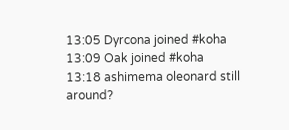13:05 Dyrcona joined #koha
13:09 Oak joined #koha
13:18 ashimema oleonard still around?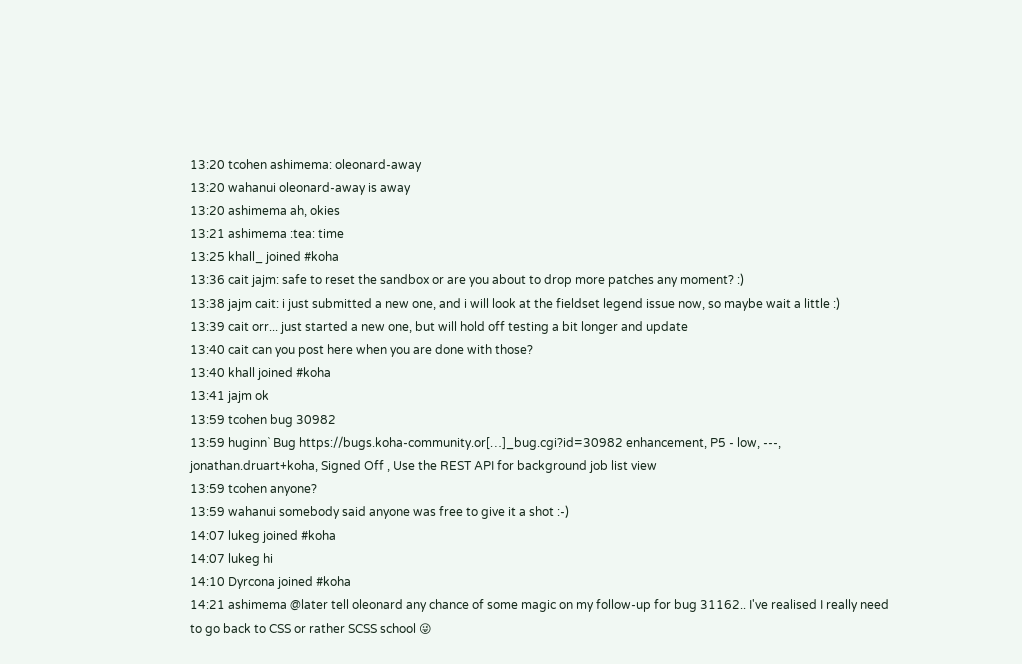13:20 tcohen ashimema: oleonard-away
13:20 wahanui oleonard-away is away
13:20 ashimema ah, okies
13:21 ashimema :tea: time
13:25 khall_ joined #koha
13:36 cait jajm: safe to reset the sandbox or are you about to drop more patches any moment? :)
13:38 jajm cait: i just submitted a new one, and i will look at the fieldset legend issue now, so maybe wait a little :)
13:39 cait orr... just started a new one, but will hold off testing a bit longer and update
13:40 cait can you post here when you are done with those?
13:40 khall joined #koha
13:41 jajm ok
13:59 tcohen bug 30982
13:59 huginn` Bug https://bugs.koha-community.or[…]_bug.cgi?id=30982 enhancement, P5 - low, ---, jonathan.druart+koha, Signed Off , Use the REST API for background job list view
13:59 tcohen anyone?
13:59 wahanui somebody said anyone was free to give it a shot :-)
14:07 lukeg joined #koha
14:07 lukeg hi
14:10 Dyrcona joined #koha
14:21 ashimema @later tell oleonard any chance of some magic on my follow-up for bug 31162.. I've realised I really need to go back to CSS or rather SCSS school 😜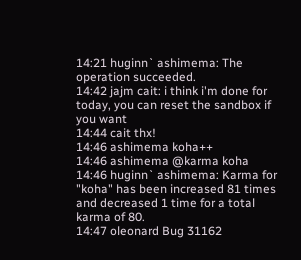14:21 huginn` ashimema: The operation succeeded.
14:42 jajm cait: i think i'm done for today, you can reset the sandbox if you want
14:44 cait thx!
14:46 ashimema koha++
14:46 ashimema @karma koha
14:46 huginn` ashimema: Karma for "koha" has been increased 81 times and decreased 1 time for a total karma of 80.
14:47 oleonard Bug 31162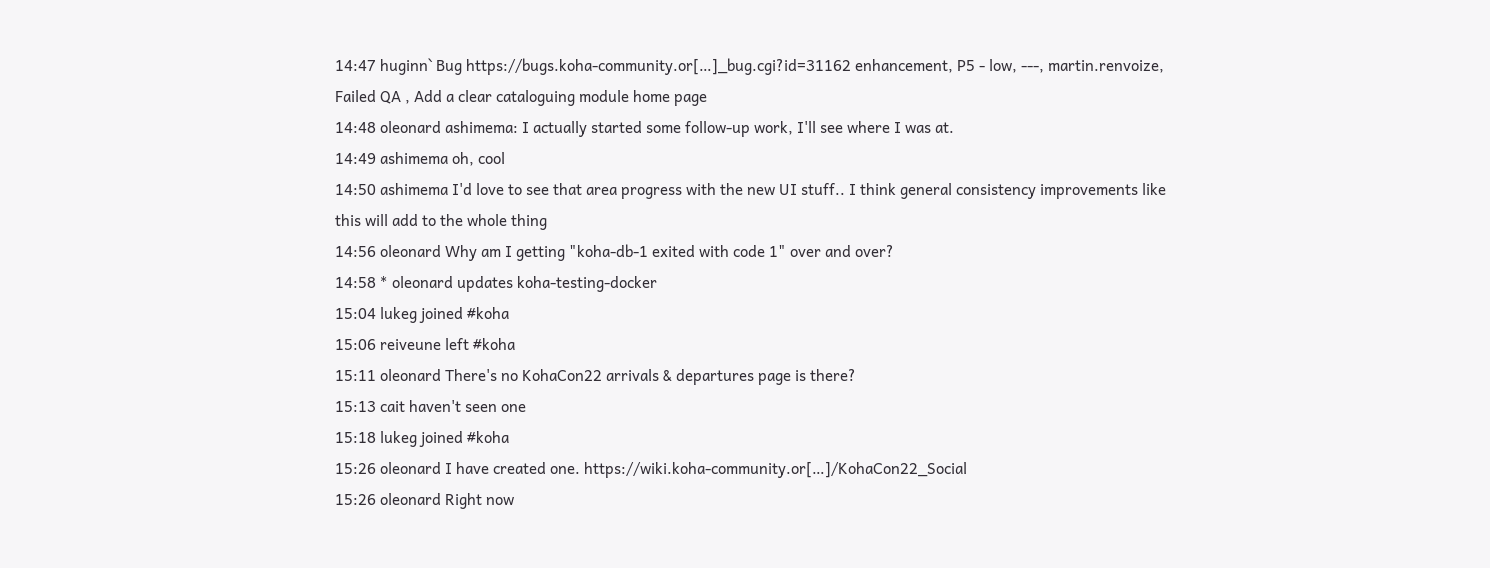14:47 huginn` Bug https://bugs.koha-community.or[…]_bug.cgi?id=31162 enhancement, P5 - low, ---, martin.renvoize, Failed QA , Add a clear cataloguing module home page
14:48 oleonard ashimema: I actually started some follow-up work, I'll see where I was at.
14:49 ashimema oh, cool
14:50 ashimema I'd love to see that area progress with the new UI stuff.. I think general consistency improvements like this will add to the whole thing
14:56 oleonard Why am I getting "koha-db-1 exited with code 1" over and over?
14:58 * oleonard updates koha-testing-docker
15:04 lukeg joined #koha
15:06 reiveune left #koha
15:11 oleonard There's no KohaCon22 arrivals & departures page is there?
15:13 cait haven't seen one
15:18 lukeg joined #koha
15:26 oleonard I have created one. https://wiki.koha-community.or[…]/KohaCon22_Social
15:26 oleonard Right now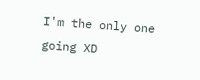I'm the only one going XD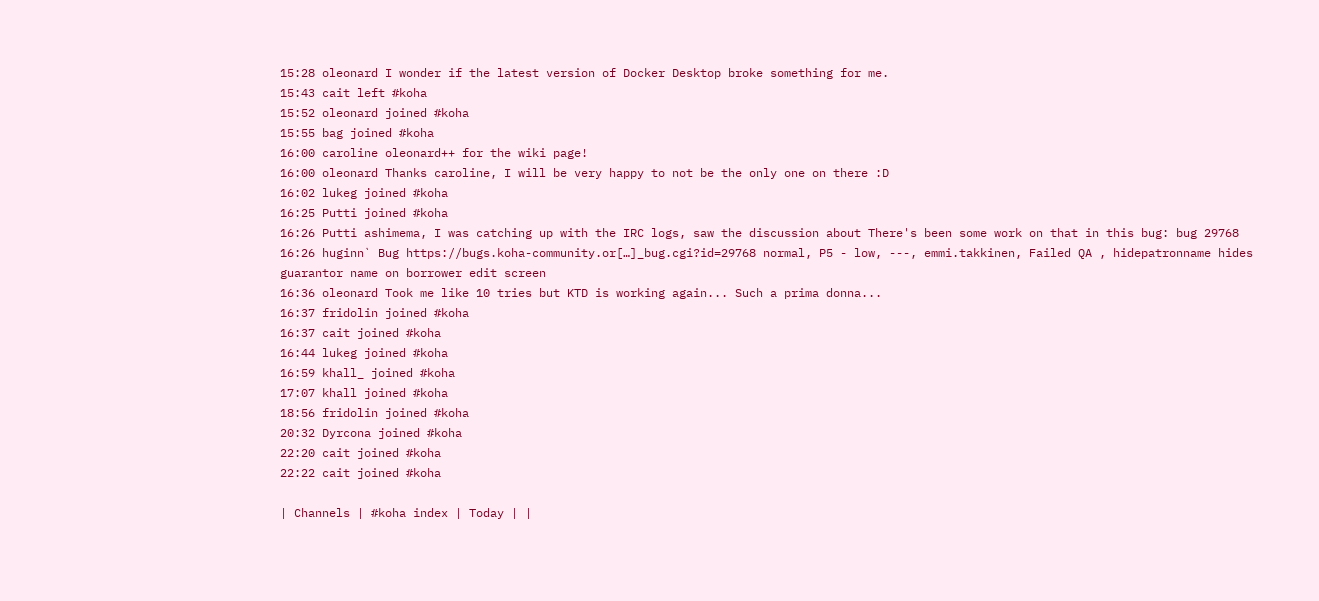15:28 oleonard I wonder if the latest version of Docker Desktop broke something for me.
15:43 cait left #koha
15:52 oleonard joined #koha
15:55 bag joined #koha
16:00 caroline oleonard++ for the wiki page!
16:00 oleonard Thanks caroline, I will be very happy to not be the only one on there :D
16:02 lukeg joined #koha
16:25 Putti joined #koha
16:26 Putti ashimema, I was catching up with the IRC logs, saw the discussion about There's been some work on that in this bug: bug 29768
16:26 huginn` Bug https://bugs.koha-community.or[…]_bug.cgi?id=29768 normal, P5 - low, ---, emmi.takkinen, Failed QA , hidepatronname hides guarantor name on borrower edit screen
16:36 oleonard Took me like 10 tries but KTD is working again... Such a prima donna...
16:37 fridolin joined #koha
16:37 cait joined #koha
16:44 lukeg joined #koha
16:59 khall_ joined #koha
17:07 khall joined #koha
18:56 fridolin joined #koha
20:32 Dyrcona joined #koha
22:20 cait joined #koha
22:22 cait joined #koha

| Channels | #koha index | Today | |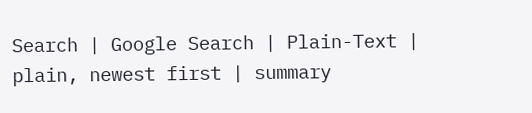Search | Google Search | Plain-Text | plain, newest first | summary